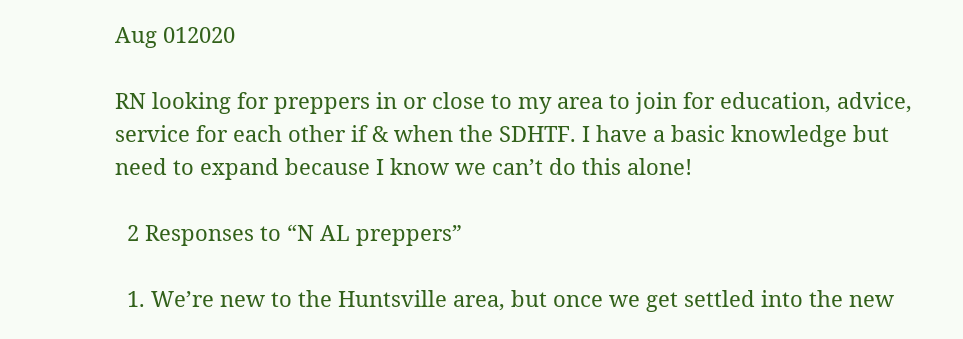Aug 012020

RN looking for preppers in or close to my area to join for education, advice, service for each other if & when the SDHTF. I have a basic knowledge but need to expand because I know we can’t do this alone!

  2 Responses to “N AL preppers”

  1. We’re new to the Huntsville area, but once we get settled into the new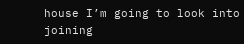house I’m going to look into joining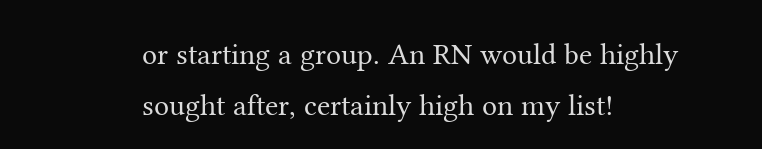or starting a group. An RN would be highly sought after, certainly high on my list!